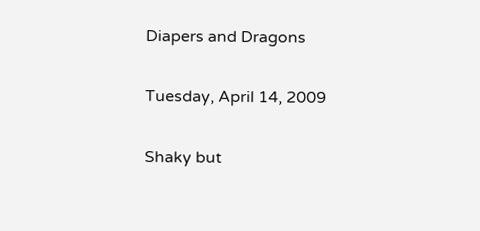Diapers and Dragons

Tuesday, April 14, 2009

Shaky but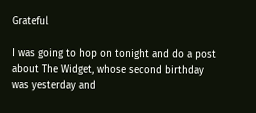Grateful

I was going to hop on tonight and do a post about The Widget, whose second birthday was yesterday and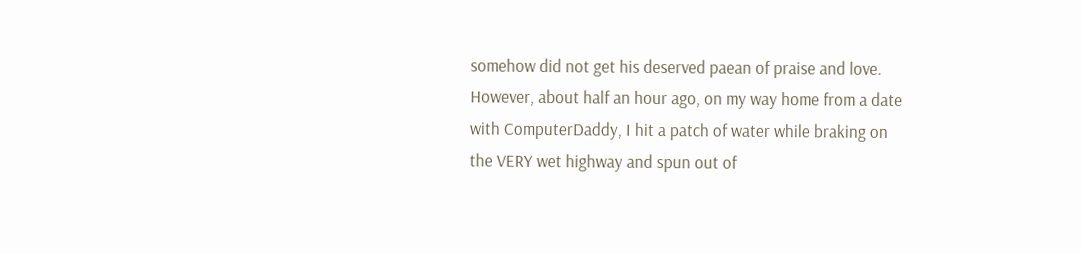somehow did not get his deserved paean of praise and love. However, about half an hour ago, on my way home from a date with ComputerDaddy, I hit a patch of water while braking on the VERY wet highway and spun out of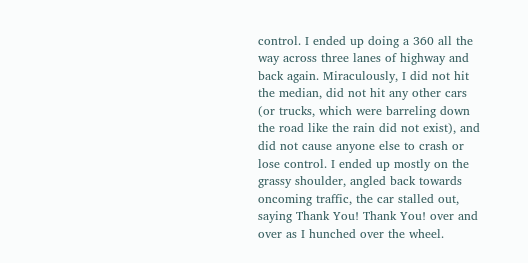control. I ended up doing a 360 all the way across three lanes of highway and back again. Miraculously, I did not hit the median, did not hit any other cars (or trucks, which were barreling down the road like the rain did not exist), and did not cause anyone else to crash or lose control. I ended up mostly on the grassy shoulder, angled back towards oncoming traffic, the car stalled out, saying Thank You! Thank You! over and over as I hunched over the wheel.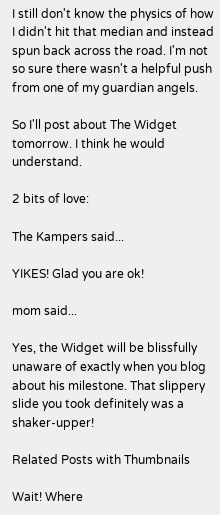I still don't know the physics of how I didn't hit that median and instead spun back across the road. I'm not so sure there wasn't a helpful push from one of my guardian angels.

So I'll post about The Widget tomorrow. I think he would understand.

2 bits of love:

The Kampers said...

YIKES! Glad you are ok!

mom said...

Yes, the Widget will be blissfully unaware of exactly when you blog about his milestone. That slippery slide you took definitely was a shaker-upper!

Related Posts with Thumbnails

Wait! Where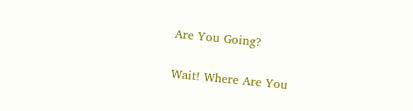Are You Going?

Wait! Where Are You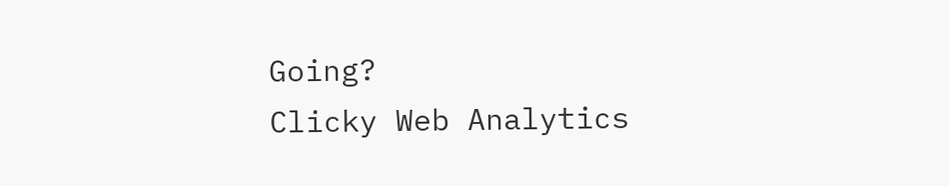Going?
Clicky Web Analytics